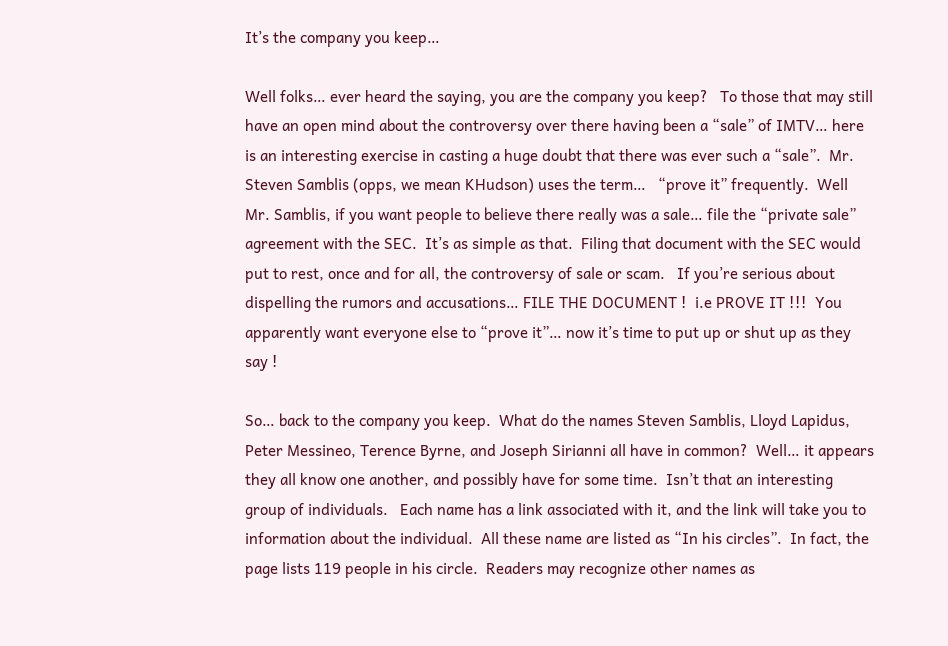It’s the company you keep…

Well folks… ever heard the saying, you are the company you keep?   To those that may still have an open mind about the controversy over there having been a “sale” of IMTV… here is an interesting exercise in casting a huge doubt that there was ever such a “sale”.  Mr. Steven Samblis (opps, we mean KHudson) uses the term…   “prove it” frequently.  Well Mr. Samblis, if you want people to believe there really was a sale… file the “private sale” agreement with the SEC.  It’s as simple as that.  Filing that document with the SEC would put to rest, once and for all, the controversy of sale or scam.   If you’re serious about dispelling the rumors and accusations… FILE THE DOCUMENT !  i.e PROVE IT !!!  You apparently want everyone else to “prove it”… now it’s time to put up or shut up as they say !

So… back to the company you keep.  What do the names Steven Samblis, Lloyd Lapidus, Peter Messineo, Terence Byrne, and Joseph Sirianni all have in common?  Well… it appears they all know one another, and possibly have for some time.  Isn’t that an interesting group of individuals.   Each name has a link associated with it, and the link will take you to information about the individual.  All these name are listed as “In his circles”.  In fact, the page lists 119 people in his circle.  Readers may recognize other names as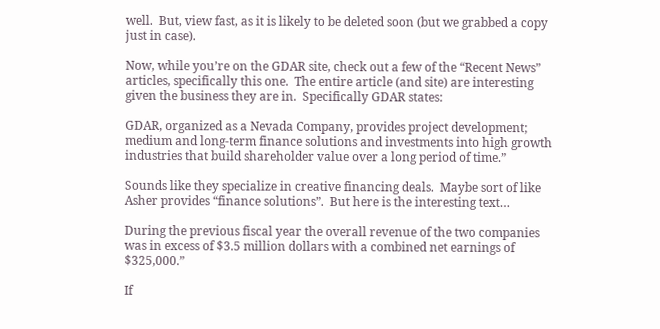well.  But, view fast, as it is likely to be deleted soon (but we grabbed a copy just in case).

Now, while you’re on the GDAR site, check out a few of the “Recent News” articles, specifically this one.  The entire article (and site) are interesting given the business they are in.  Specifically GDAR states:

GDAR, organized as a Nevada Company, provides project development; medium and long-term finance solutions and investments into high growth industries that build shareholder value over a long period of time.”

Sounds like they specialize in creative financing deals.  Maybe sort of like Asher provides “finance solutions”.  But here is the interesting text…

During the previous fiscal year the overall revenue of the two companies was in excess of $3.5 million dollars with a combined net earnings of $325,000.”

If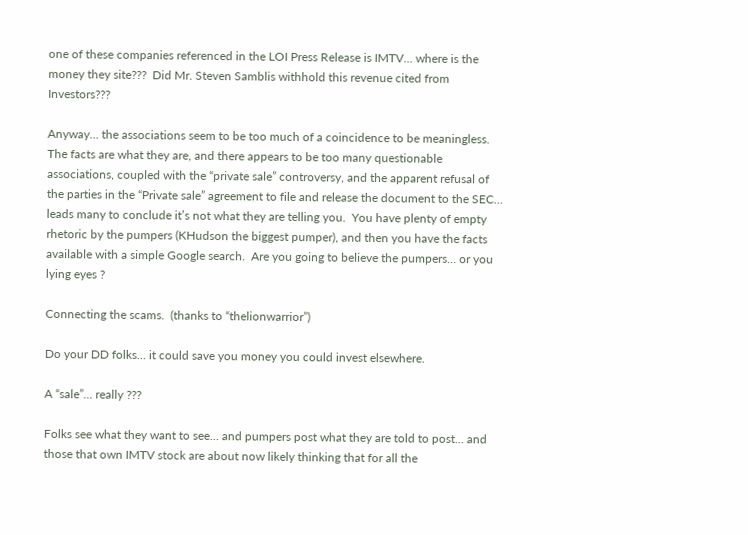one of these companies referenced in the LOI Press Release is IMTV… where is the money they site???  Did Mr. Steven Samblis withhold this revenue cited from Investors???

Anyway… the associations seem to be too much of a coincidence to be meaningless.  The facts are what they are, and there appears to be too many questionable associations, coupled with the “private sale” controversy, and the apparent refusal of the parties in the “Private sale” agreement to file and release the document to the SEC… leads many to conclude it’s not what they are telling you.  You have plenty of empty rhetoric by the pumpers (KHudson the biggest pumper), and then you have the facts available with a simple Google search.  Are you going to believe the pumpers… or you lying eyes ?

Connecting the scams.  (thanks to “thelionwarrior”)

Do your DD folks… it could save you money you could invest elsewhere.

A “sale”… really ???

Folks see what they want to see… and pumpers post what they are told to post… and those that own IMTV stock are about now likely thinking that for all the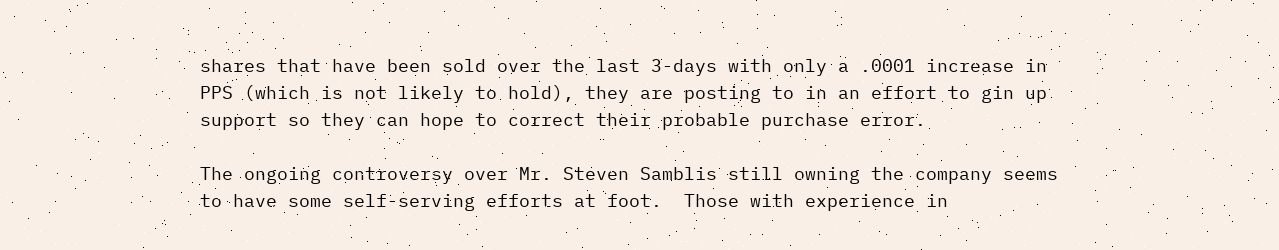shares that have been sold over the last 3-days with only a .0001 increase in PPS (which is not likely to hold), they are posting to in an effort to gin up support so they can hope to correct their probable purchase error.

The ongoing controversy over Mr. Steven Samblis still owning the company seems to have some self-serving efforts at foot.  Those with experience in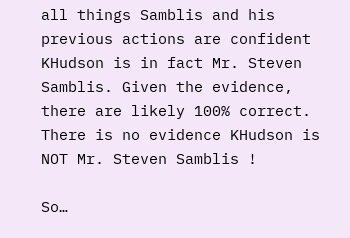all things Samblis and his previous actions are confident KHudson is in fact Mr. Steven Samblis. Given the evidence, there are likely 100% correct.  There is no evidence KHudson is NOT Mr. Steven Samblis !

So…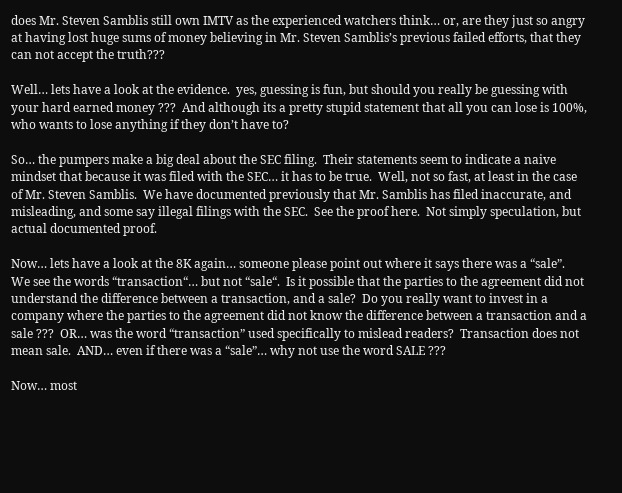does Mr. Steven Samblis still own IMTV as the experienced watchers think… or, are they just so angry at having lost huge sums of money believing in Mr. Steven Samblis’s previous failed efforts, that they can not accept the truth???

Well… lets have a look at the evidence.  yes, guessing is fun, but should you really be guessing with your hard earned money ???  And although its a pretty stupid statement that all you can lose is 100%, who wants to lose anything if they don’t have to?

So… the pumpers make a big deal about the SEC filing.  Their statements seem to indicate a naive mindset that because it was filed with the SEC… it has to be true.  Well, not so fast, at least in the case of Mr. Steven Samblis.  We have documented previously that Mr. Samblis has filed inaccurate, and misleading, and some say illegal filings with the SEC.  See the proof here.  Not simply speculation, but actual documented proof.

Now… lets have a look at the 8K again… someone please point out where it says there was a “sale”.  We see the words “transaction“… but not “sale“.  Is it possible that the parties to the agreement did not understand the difference between a transaction, and a sale?  Do you really want to invest in a company where the parties to the agreement did not know the difference between a transaction and a sale ???  OR… was the word “transaction” used specifically to mislead readers?  Transaction does not mean sale.  AND… even if there was a “sale”… why not use the word SALE ???

Now… most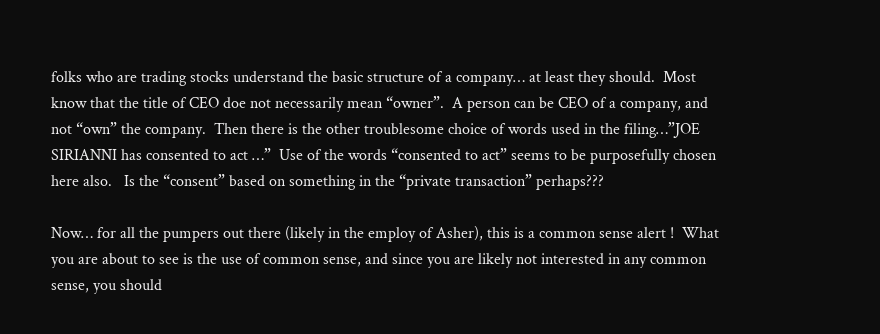folks who are trading stocks understand the basic structure of a company… at least they should.  Most know that the title of CEO doe not necessarily mean “owner”.  A person can be CEO of a company, and not “own” the company.  Then there is the other troublesome choice of words used in the filing…”JOE SIRIANNI has consented to act …”  Use of the words “consented to act” seems to be purposefully chosen here also.   Is the “consent” based on something in the “private transaction” perhaps???

Now… for all the pumpers out there (likely in the employ of Asher), this is a common sense alert !  What you are about to see is the use of common sense, and since you are likely not interested in any common sense, you should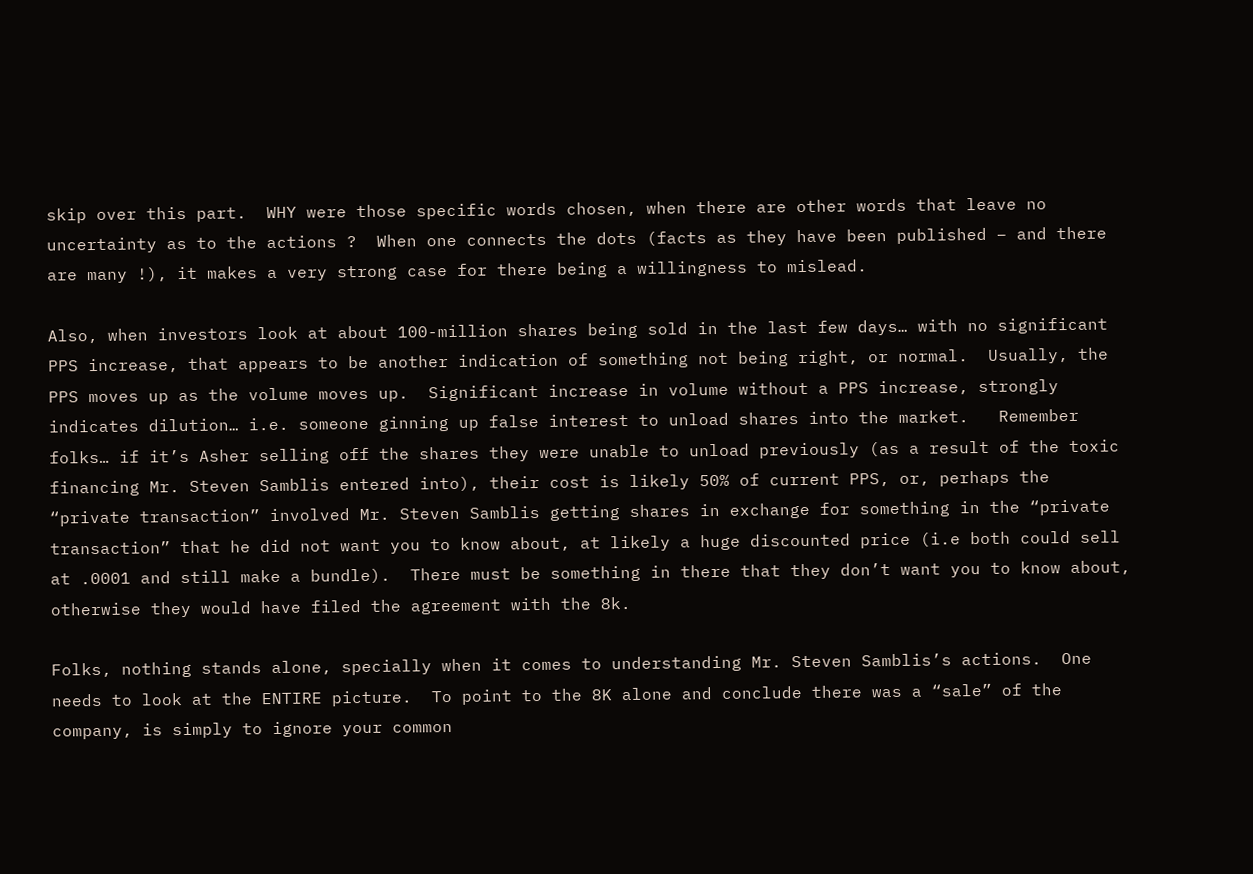skip over this part.  WHY were those specific words chosen, when there are other words that leave no uncertainty as to the actions ?  When one connects the dots (facts as they have been published – and there are many !), it makes a very strong case for there being a willingness to mislead.

Also, when investors look at about 100-million shares being sold in the last few days… with no significant PPS increase, that appears to be another indication of something not being right, or normal.  Usually, the PPS moves up as the volume moves up.  Significant increase in volume without a PPS increase, strongly indicates dilution… i.e. someone ginning up false interest to unload shares into the market.   Remember folks… if it’s Asher selling off the shares they were unable to unload previously (as a result of the toxic financing Mr. Steven Samblis entered into), their cost is likely 50% of current PPS, or, perhaps the “private transaction” involved Mr. Steven Samblis getting shares in exchange for something in the “private transaction” that he did not want you to know about, at likely a huge discounted price (i.e both could sell at .0001 and still make a bundle).  There must be something in there that they don’t want you to know about, otherwise they would have filed the agreement with the 8k.

Folks, nothing stands alone, specially when it comes to understanding Mr. Steven Samblis’s actions.  One needs to look at the ENTIRE picture.  To point to the 8K alone and conclude there was a “sale” of the company, is simply to ignore your common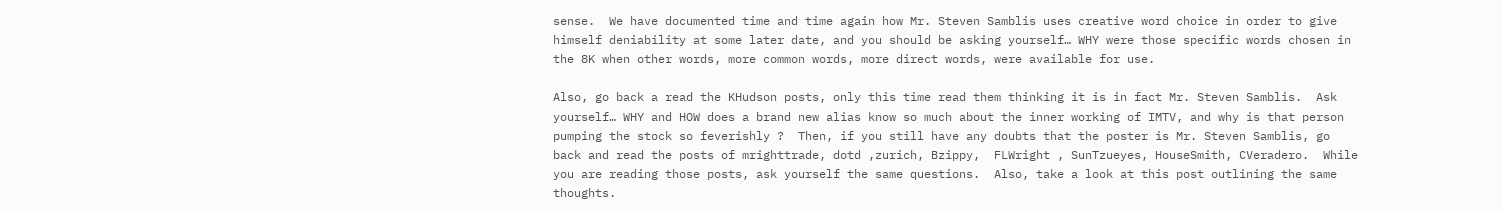sense.  We have documented time and time again how Mr. Steven Samblis uses creative word choice in order to give himself deniability at some later date, and you should be asking yourself… WHY were those specific words chosen in the 8K when other words, more common words, more direct words, were available for use.

Also, go back a read the KHudson posts, only this time read them thinking it is in fact Mr. Steven Samblis.  Ask yourself… WHY and HOW does a brand new alias know so much about the inner working of IMTV, and why is that person pumping the stock so feverishly ?  Then, if you still have any doubts that the poster is Mr. Steven Samblis, go back and read the posts of mrighttrade, dotd ,zurich, Bzippy,  FLWright , SunTzueyes, HouseSmith, CVeradero.  While you are reading those posts, ask yourself the same questions.  Also, take a look at this post outlining the same thoughts.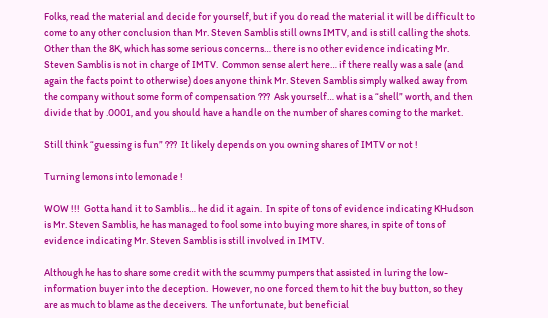Folks, read the material and decide for yourself, but if you do read the material it will be difficult to come to any other conclusion than Mr. Steven Samblis still owns IMTV, and is still calling the shots.  Other than the 8K, which has some serious concerns… there is no other evidence indicating Mr. Steven Samblis is not in charge of IMTV.  Common sense alert here… if there really was a sale (and again the facts point to otherwise) does anyone think Mr. Steven Samblis simply walked away from the company without some form of compensation ???  Ask yourself… what is a “shell” worth, and then divide that by .0001, and you should have a handle on the number of shares coming to the market.

Still think “guessing is fun” ???  It likely depends on you owning shares of IMTV or not !

Turning lemons into lemonade !

WOW !!!  Gotta hand it to Samblis… he did it again.  In spite of tons of evidence indicating KHudson is Mr. Steven Samblis, he has managed to fool some into buying more shares, in spite of tons of evidence indicating Mr. Steven Samblis is still involved in IMTV.

Although he has to share some credit with the scummy pumpers that assisted in luring the low-information buyer into the deception.  However, no one forced them to hit the buy button, so they are as much to blame as the deceivers.  The unfortunate, but beneficial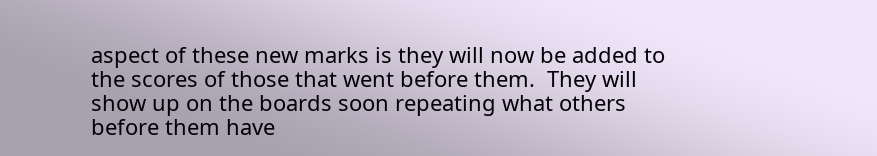aspect of these new marks is they will now be added to the scores of those that went before them.  They will show up on the boards soon repeating what others before them have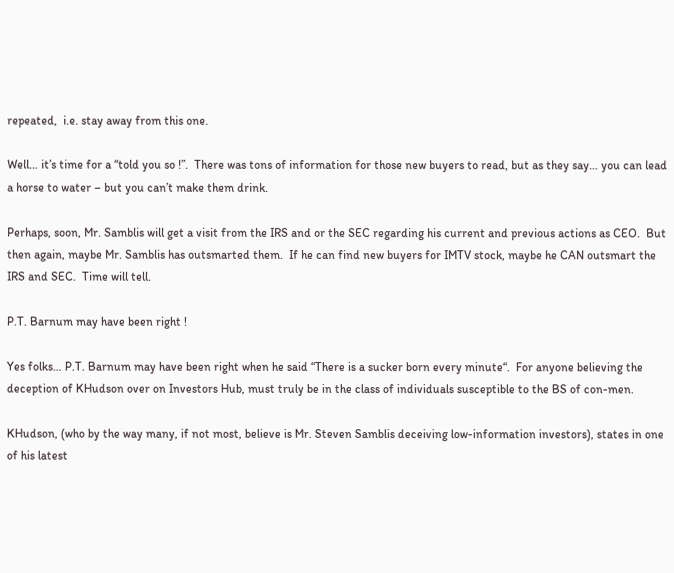repeated,  i.e. stay away from this one.

Well… it’s time for a “told you so !”.  There was tons of information for those new buyers to read, but as they say… you can lead a horse to water – but you can’t make them drink.

Perhaps, soon, Mr. Samblis will get a visit from the IRS and or the SEC regarding his current and previous actions as CEO.  But then again, maybe Mr. Samblis has outsmarted them.  If he can find new buyers for IMTV stock, maybe he CAN outsmart the IRS and SEC.  Time will tell.

P.T. Barnum may have been right !

Yes folks… P.T. Barnum may have been right when he said “There is a sucker born every minute“.  For anyone believing the deception of KHudson over on Investors Hub, must truly be in the class of individuals susceptible to the BS of con-men.

KHudson, (who by the way many, if not most, believe is Mr. Steven Samblis deceiving low-information investors), states in one of his latest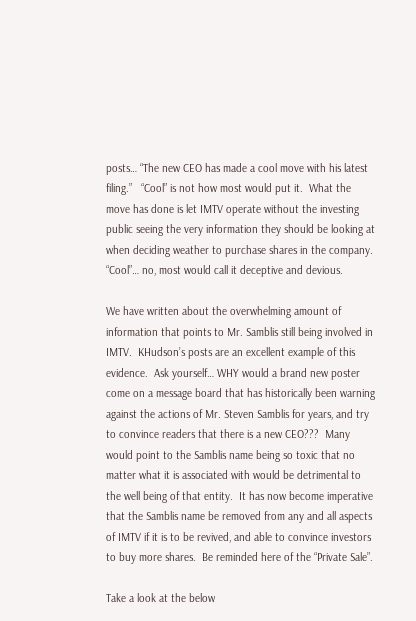posts… “The new CEO has made a cool move with his latest filing.”   “Cool” is not how most would put it.  What the move has done is let IMTV operate without the investing public seeing the very information they should be looking at when deciding weather to purchase shares in the company.  “Cool”… no, most would call it deceptive and devious.

We have written about the overwhelming amount of information that points to Mr. Samblis still being involved in IMTV.  KHudson’s posts are an excellent example of this evidence.  Ask yourself… WHY would a brand new poster come on a message board that has historically been warning against the actions of Mr. Steven Samblis for years, and try to convince readers that there is a new CEO???  Many would point to the Samblis name being so toxic that no matter what it is associated with would be detrimental to the well being of that entity.  It has now become imperative that the Samblis name be removed from any and all aspects of IMTV if it is to be revived, and able to convince investors to buy more shares.  Be reminded here of the “Private Sale”.

Take a look at the below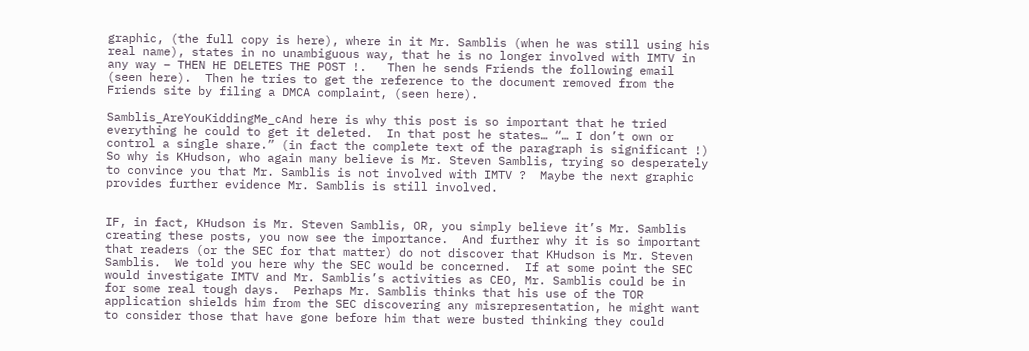graphic, (the full copy is here), where in it Mr. Samblis (when he was still using his real name), states in no unambiguous way, that he is no longer involved with IMTV in any way – THEN HE DELETES THE POST !.   Then he sends Friends the following email (seen here).  Then he tries to get the reference to the document removed from the Friends site by filing a DMCA complaint, (seen here).

Samblis_AreYouKiddingMe_cAnd here is why this post is so important that he tried everything he could to get it deleted.  In that post he states… “… I don’t own or control a single share.” (in fact the complete text of the paragraph is significant !)  So why is KHudson, who again many believe is Mr. Steven Samblis, trying so desperately to convince you that Mr. Samblis is not involved with IMTV ?  Maybe the next graphic provides further evidence Mr. Samblis is still involved.


IF, in fact, KHudson is Mr. Steven Samblis, OR, you simply believe it’s Mr. Samblis creating these posts, you now see the importance.  And further why it is so important that readers (or the SEC for that matter) do not discover that KHudson is Mr. Steven Samblis.  We told you here why the SEC would be concerned.  If at some point the SEC would investigate IMTV and Mr. Samblis’s activities as CEO, Mr. Samblis could be in for some real tough days.  Perhaps Mr. Samblis thinks that his use of the TOR application shields him from the SEC discovering any misrepresentation, he might want to consider those that have gone before him that were busted thinking they could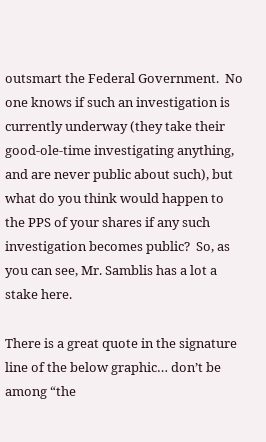outsmart the Federal Government.  No one knows if such an investigation is currently underway (they take their good-ole-time investigating anything, and are never public about such), but what do you think would happen to the PPS of your shares if any such investigation becomes public?  So, as you can see, Mr. Samblis has a lot a stake here.

There is a great quote in the signature line of the below graphic… don’t be among “the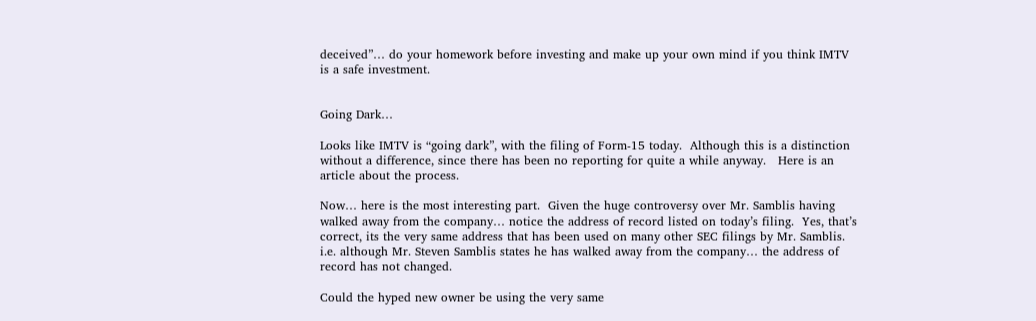deceived”… do your homework before investing and make up your own mind if you think IMTV is a safe investment.


Going Dark…

Looks like IMTV is “going dark”, with the filing of Form-15 today.  Although this is a distinction without a difference, since there has been no reporting for quite a while anyway.   Here is an article about the process.

Now… here is the most interesting part.  Given the huge controversy over Mr. Samblis having walked away from the company… notice the address of record listed on today’s filing.  Yes, that’s correct, its the very same address that has been used on many other SEC filings by Mr. Samblis.  i.e. although Mr. Steven Samblis states he has walked away from the company… the address of record has not changed.

Could the hyped new owner be using the very same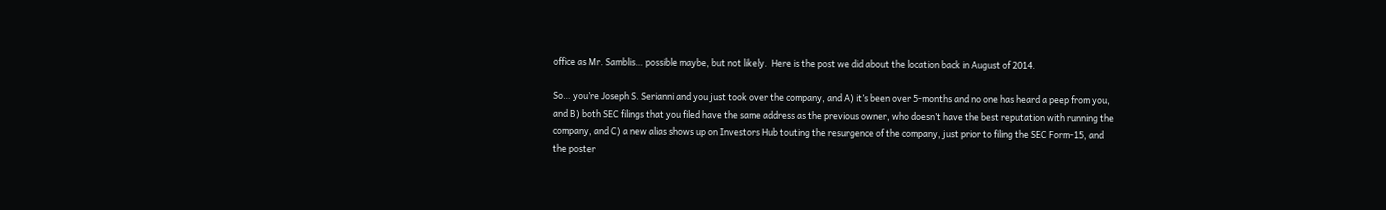office as Mr. Samblis… possible maybe, but not likely.  Here is the post we did about the location back in August of 2014.

So… you’re Joseph S. Serianni and you just took over the company, and A) it’s been over 5-months and no one has heard a peep from you, and B) both SEC filings that you filed have the same address as the previous owner, who doesn’t have the best reputation with running the company, and C) a new alias shows up on Investors Hub touting the resurgence of the company, just prior to filing the SEC Form-15, and the poster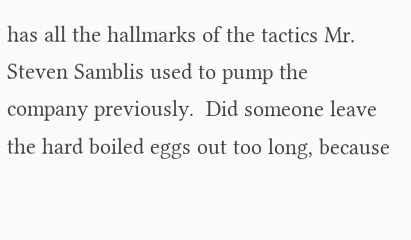has all the hallmarks of the tactics Mr. Steven Samblis used to pump the company previously.  Did someone leave the hard boiled eggs out too long, because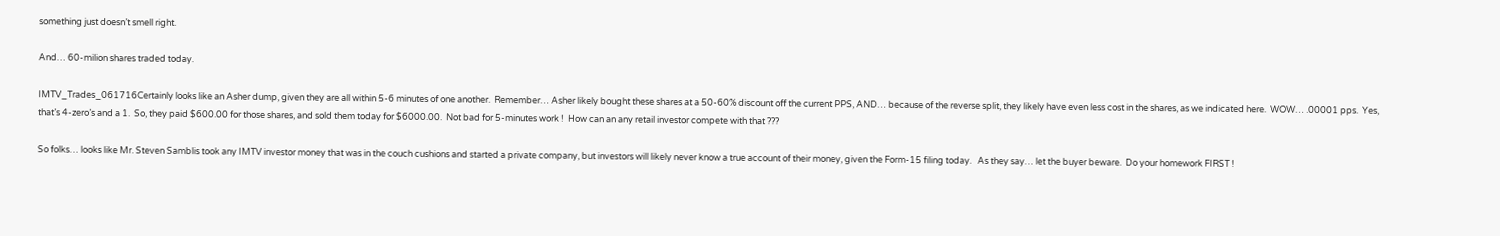something just doesn’t smell right.

And… 60-milion shares traded today.

IMTV_Trades_061716Certainly looks like an Asher dump, given they are all within 5-6 minutes of one another.  Remember… Asher likely bought these shares at a 50-60% discount off the current PPS, AND… because of the reverse split, they likely have even less cost in the shares, as we indicated here.  WOW… .00001 pps.  Yes, that’s 4-zero’s and a 1.  So, they paid $600.00 for those shares, and sold them today for $6000.00.  Not bad for 5-minutes work !  How can an any retail investor compete with that ???

So folks… looks like Mr. Steven Samblis took any IMTV investor money that was in the couch cushions and started a private company, but investors will likely never know a true account of their money, given the Form-15 filing today.   As they say… let the buyer beware.  Do your homework FIRST !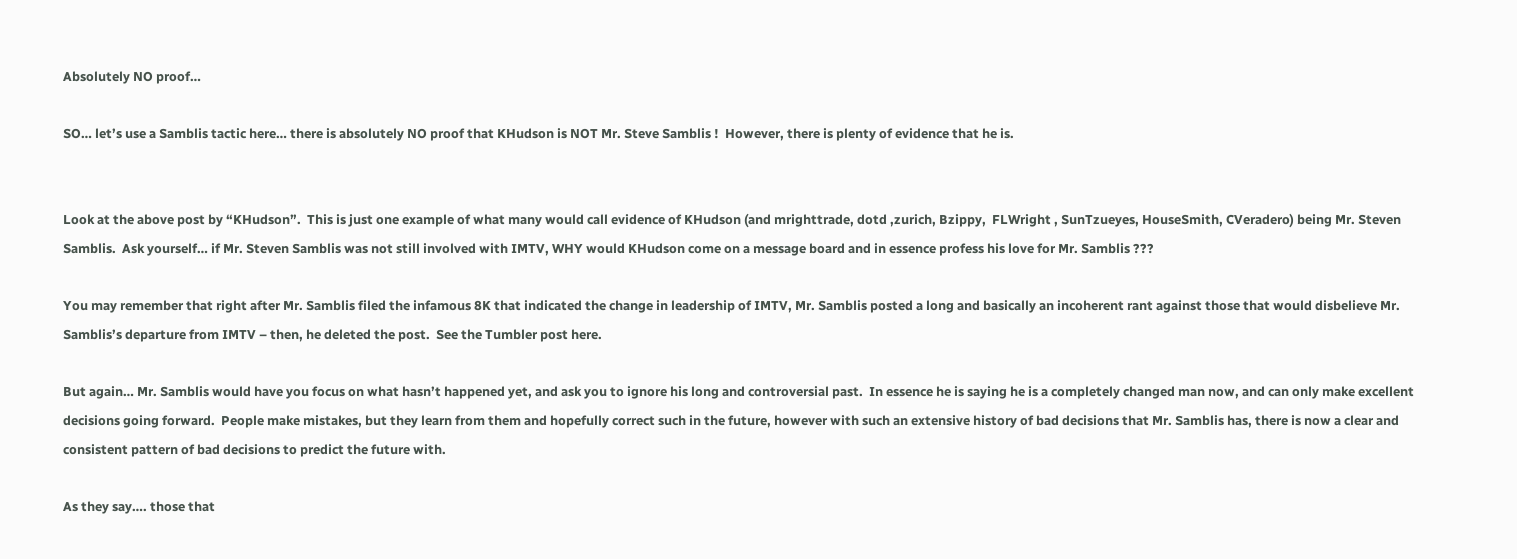Absolutely NO proof…

SO… let’s use a Samblis tactic here… there is absolutely NO proof that KHudson is NOT Mr. Steve Samblis !  However, there is plenty of evidence that he is.


Look at the above post by “KHudson”.  This is just one example of what many would call evidence of KHudson (and mrighttrade, dotd ,zurich, Bzippy,  FLWright , SunTzueyes, HouseSmith, CVeradero) being Mr. Steven Samblis.  Ask yourself… if Mr. Steven Samblis was not still involved with IMTV, WHY would KHudson come on a message board and in essence profess his love for Mr. Samblis ???

You may remember that right after Mr. Samblis filed the infamous 8K that indicated the change in leadership of IMTV, Mr. Samblis posted a long and basically an incoherent rant against those that would disbelieve Mr. Samblis’s departure from IMTV – then, he deleted the post.  See the Tumbler post here.

But again… Mr. Samblis would have you focus on what hasn’t happened yet, and ask you to ignore his long and controversial past.  In essence he is saying he is a completely changed man now, and can only make excellent decisions going forward.  People make mistakes, but they learn from them and hopefully correct such in the future, however with such an extensive history of bad decisions that Mr. Samblis has, there is now a clear and consistent pattern of bad decisions to predict the future with.

As they say…. those that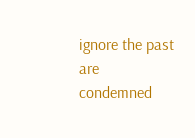ignore the past are condemned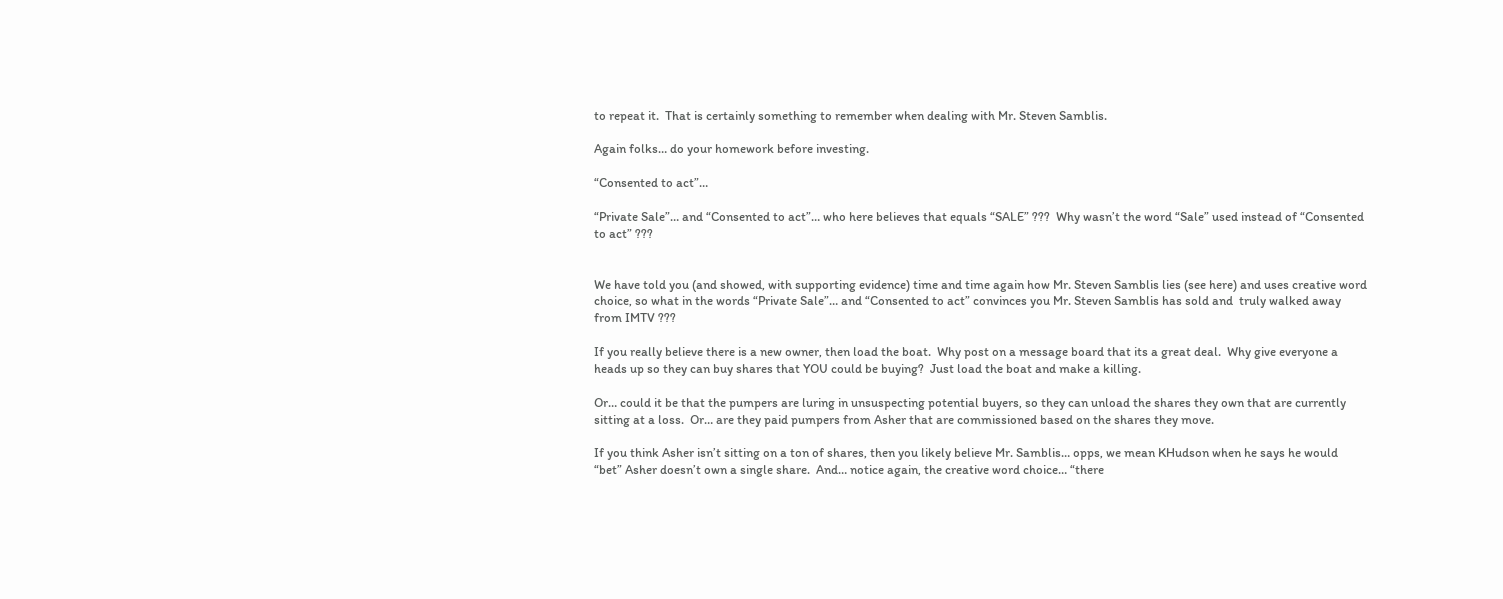to repeat it.  That is certainly something to remember when dealing with Mr. Steven Samblis.

Again folks… do your homework before investing.

“Consented to act”…

“Private Sale”… and “Consented to act”… who here believes that equals “SALE” ???  Why wasn’t the word “Sale” used instead of “Consented to act” ???


We have told you (and showed, with supporting evidence) time and time again how Mr. Steven Samblis lies (see here) and uses creative word choice, so what in the words “Private Sale”… and “Consented to act” convinces you Mr. Steven Samblis has sold and  truly walked away from IMTV ???

If you really believe there is a new owner, then load the boat.  Why post on a message board that its a great deal.  Why give everyone a heads up so they can buy shares that YOU could be buying?  Just load the boat and make a killing.

Or… could it be that the pumpers are luring in unsuspecting potential buyers, so they can unload the shares they own that are currently sitting at a loss.  Or… are they paid pumpers from Asher that are commissioned based on the shares they move.

If you think Asher isn’t sitting on a ton of shares, then you likely believe Mr. Samblis… opps, we mean KHudson when he says he would “bet” Asher doesn’t own a single share.  And… notice again, the creative word choice… “there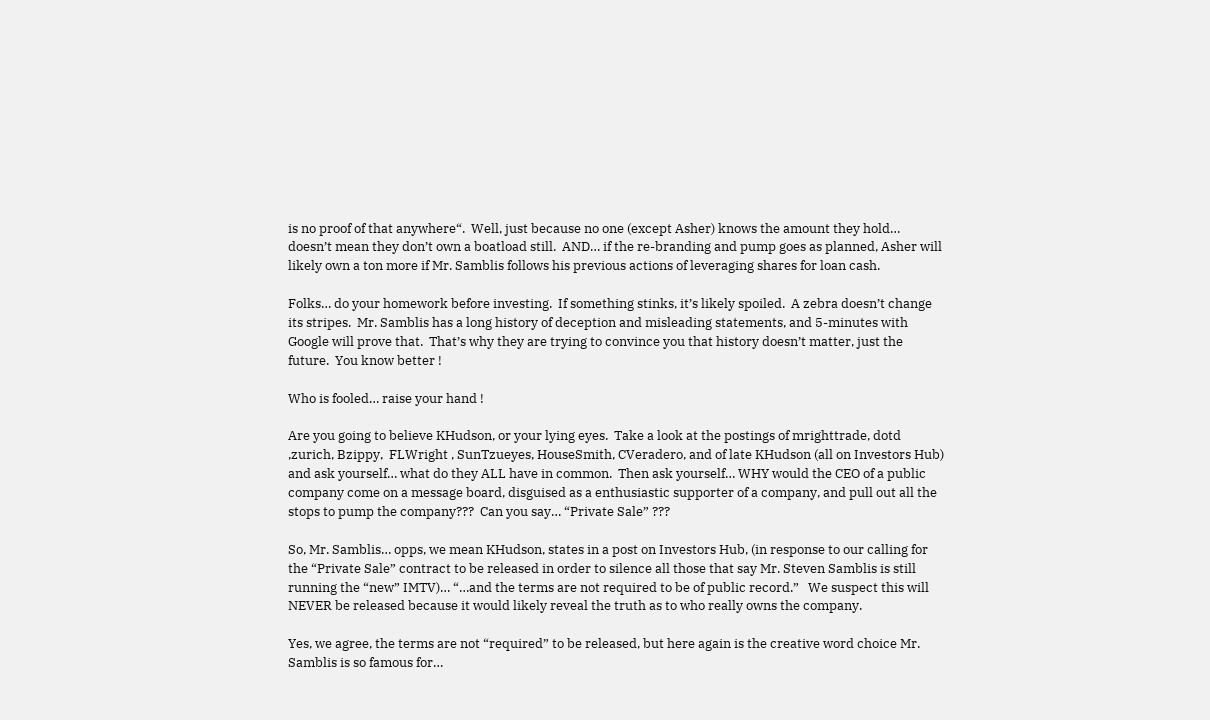is no proof of that anywhere“.  Well, just because no one (except Asher) knows the amount they hold… doesn’t mean they don’t own a boatload still.  AND… if the re-branding and pump goes as planned, Asher will likely own a ton more if Mr. Samblis follows his previous actions of leveraging shares for loan cash.

Folks… do your homework before investing.  If something stinks, it’s likely spoiled.  A zebra doesn’t change its stripes.  Mr. Samblis has a long history of deception and misleading statements, and 5-minutes with Google will prove that.  That’s why they are trying to convince you that history doesn’t matter, just the future.  You know better !

Who is fooled… raise your hand !

Are you going to believe KHudson, or your lying eyes.  Take a look at the postings of mrighttrade, dotd ,zurich, Bzippy,  FLWright , SunTzueyes, HouseSmith, CVeradero, and of late KHudson (all on Investors Hub) and ask yourself… what do they ALL have in common.  Then ask yourself… WHY would the CEO of a public company come on a message board, disguised as a enthusiastic supporter of a company, and pull out all the stops to pump the company???  Can you say… “Private Sale” ???

So, Mr. Samblis… opps, we mean KHudson, states in a post on Investors Hub, (in response to our calling for the “Private Sale” contract to be released in order to silence all those that say Mr. Steven Samblis is still running the “new” IMTV)… “…and the terms are not required to be of public record.”   We suspect this will NEVER be released because it would likely reveal the truth as to who really owns the company.

Yes, we agree, the terms are not “required” to be released, but here again is the creative word choice Mr. Samblis is so famous for…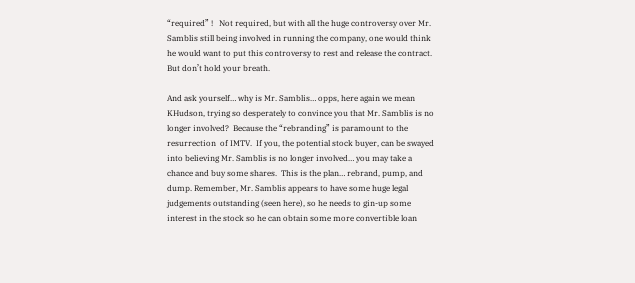“required” !   Not required, but with all the huge controversy over Mr. Samblis still being involved in running the company, one would think he would want to put this controversy to rest and release the contract.  But don’t hold your breath.

And ask yourself… why is Mr. Samblis… opps, here again we mean KHudson, trying so desperately to convince you that Mr. Samblis is no longer involved?  Because the “rebranding” is paramount to the resurrection  of IMTV.  If you, the potential stock buyer, can be swayed into believing Mr. Samblis is no longer involved… you may take a chance and buy some shares.  This is the plan… rebrand, pump, and dump. Remember, Mr. Samblis appears to have some huge legal judgements outstanding (seen here), so he needs to gin-up some interest in the stock so he can obtain some more convertible loan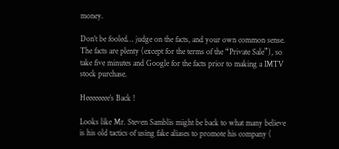money.

Don’t be fooled… judge on the facts, and your own common sense.  The facts are plenty (except for the terms of the “Private Sale”), so take five minutes and Google for the facts prior to making a IMTV stock purchase.

Heeeeeeee’s Back !

Looks like Mr. Steven Samblis might be back to what many believe is his old tactics of using fake aliases to promote his company (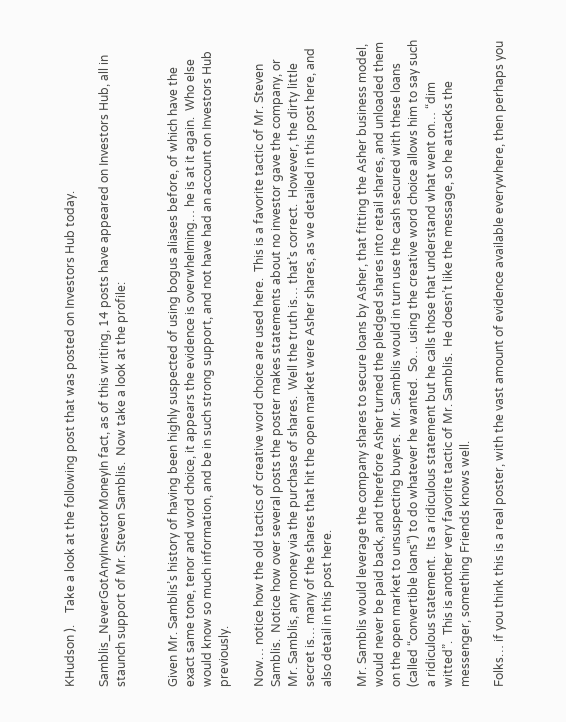KHudson ).    Take a look at the following post that was posted on Investors Hub today.

Samblis_NeverGotAnyInvestorMoneyIn fact, as of this writing, 14 posts have appeared on Investors Hub, all in staunch support of Mr. Steven Samblis.  Now take a look at the profile:


Given Mr. Samblis’s history of having been highly suspected of using bogus aliases before, of which have the exact same tone, tenor and word choice, it appears the evidence is overwhelming… he is at it again.  Who else would know so much information, and be in such strong support, and not have had an account on Investors Hub previously.

Now… notice how the old tactics of creative word choice are used here.  This is a favorite tactic of Mr. Steven Samblis.  Notice how over several posts the poster makes statements about no investor gave the company, or Mr. Samblis, any money via the purchase of shares.  Well the truth is… that’s correct.  However, the dirty little secret is… many of the shares that hit the open market were Asher shares, as we detailed in this post here, and also detail in this post here.

Mr. Samblis would leverage the company shares to secure loans by Asher, that fitting the Asher business model, would never be paid back, and therefore Asher turned the pledged shares into retail shares, and unloaded them on the open market to unsuspecting buyers.  Mr. Samblis would in turn use the cash secured with these loans (called “convertible loans”) to do whatever he wanted.  So… using the creative word choice allows him to say such a ridiculous statement.  Its a ridiculous statement but he calls those that understand what went on… “dim witted”.  This is another very favorite tactic of Mr. Samblis.  He doesn’t like the message, so he attacks the messenger, something Friends knows well.

Folks… if you think this is a real poster, with the vast amount of evidence available everywhere, then perhaps you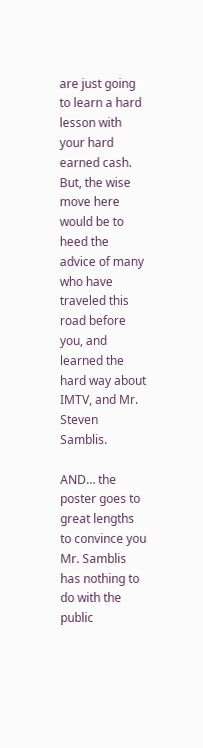are just going to learn a hard lesson with your hard earned cash.  But, the wise move here would be to heed the advice of many who have traveled this road before you, and learned the hard way about IMTV, and Mr. Steven Samblis.

AND… the poster goes to great lengths to convince you Mr. Samblis has nothing to do with the public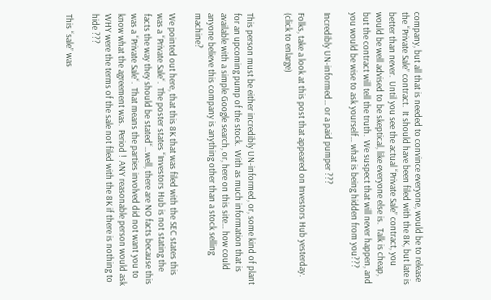company, but all that is needed to convince everyone, would be to release the “Private Sale” contract.  It should have been filed with the 8K, but late is better than never.  Until you see the actual “Private Sale” contract, you would be well advised to be skeptical, like everyone else is.  Talk is cheap, but the contract will tell the truth.  We suspect that will never happen, and you would be wise to ask yourself… what is being hidden from you???

Incredibly UN-informed… or a paid pumper ???

Folks, take a look at this post that appeared on Investors Hub yesterday. (click to enlarge)


This person must be either incredibly UN-informed, or, some kind of plant for an upcoming pump of the stock.  With as much information that is available with a simple Google search, or, here on this site… how could anyone believe this company is anything other than a stock selling machine?

We pointed out here, that this 8K that was filed with the SEC states this was a “Private Sale“.  The poster states “Investors Hub is not stating the facts the way they should be stated“…well, there are NO facts because this was a “Private Sale“.  That means the parties involved did not want you to know what the agreement was.  Period !  ANY reasonable person would ask WHY were the terms of the sale not filed with the 8K if there is nothing to hide ???

This “sale” was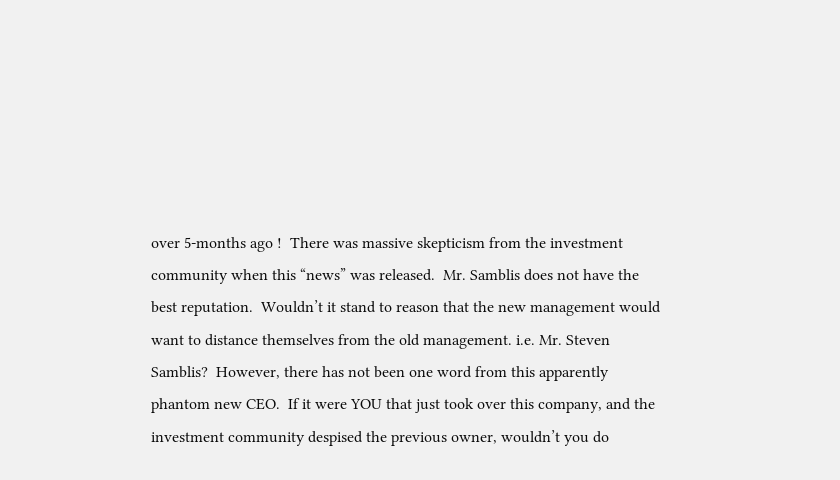over 5-months ago !  There was massive skepticism from the investment community when this “news” was released.  Mr. Samblis does not have the best reputation.  Wouldn’t it stand to reason that the new management would want to distance themselves from the old management. i.e. Mr. Steven Samblis?  However, there has not been one word from this apparently phantom new CEO.  If it were YOU that just took over this company, and the investment community despised the previous owner, wouldn’t you do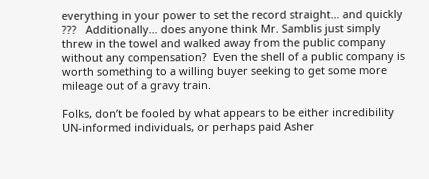everything in your power to set the record straight… and quickly ???   Additionally… does anyone think Mr. Samblis just simply threw in the towel and walked away from the public company without any compensation?  Even the shell of a public company is worth something to a willing buyer seeking to get some more mileage out of a gravy train.

Folks, don’t be fooled by what appears to be either incredibility UN-informed individuals, or perhaps paid Asher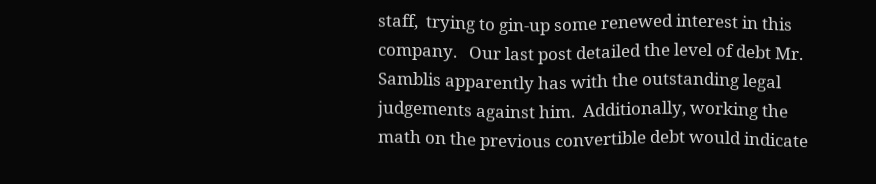staff,  trying to gin-up some renewed interest in this company.   Our last post detailed the level of debt Mr. Samblis apparently has with the outstanding legal judgements against him.  Additionally, working the math on the previous convertible debt would indicate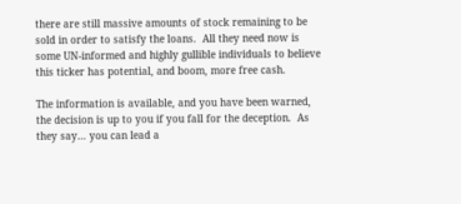there are still massive amounts of stock remaining to be sold in order to satisfy the loans.  All they need now is some UN-informed and highly gullible individuals to believe this ticker has potential, and boom, more free cash.

The information is available, and you have been warned, the decision is up to you if you fall for the deception.  As they say… you can lead a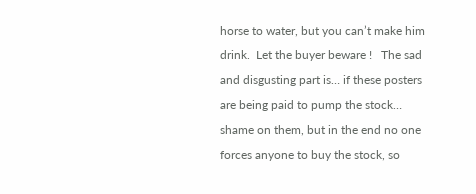horse to water, but you can’t make him drink.  Let the buyer beware !   The sad and disgusting part is… if these posters are being paid to pump the stock… shame on them, but in the end no one forces anyone to buy the stock, so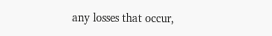any losses that occur,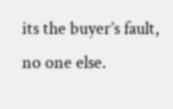its the buyer’s fault, no one else.